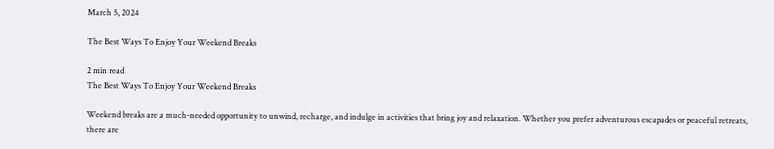March 5, 2024

The Best Ways To Enjoy Your Weekend Breaks

2 min read
The Best Ways To Enjoy Your Weekend Breaks

Weekend breaks are a much-needed opportunity to unwind, recharge, and indulge in activities that bring joy and relaxation. Whether you prefer adventurous escapades or peaceful retreats, there are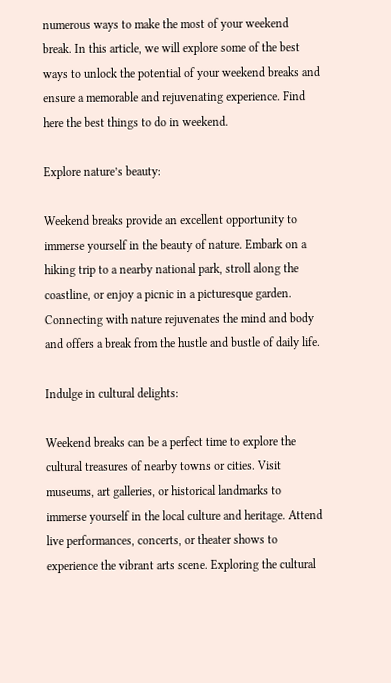numerous ways to make the most of your weekend break. In this article, we will explore some of the best ways to unlock the potential of your weekend breaks and ensure a memorable and rejuvenating experience. Find here the best things to do in weekend.

Explore nature’s beauty:

Weekend breaks provide an excellent opportunity to immerse yourself in the beauty of nature. Embark on a hiking trip to a nearby national park, stroll along the coastline, or enjoy a picnic in a picturesque garden. Connecting with nature rejuvenates the mind and body and offers a break from the hustle and bustle of daily life.

Indulge in cultural delights:

Weekend breaks can be a perfect time to explore the cultural treasures of nearby towns or cities. Visit museums, art galleries, or historical landmarks to immerse yourself in the local culture and heritage. Attend live performances, concerts, or theater shows to experience the vibrant arts scene. Exploring the cultural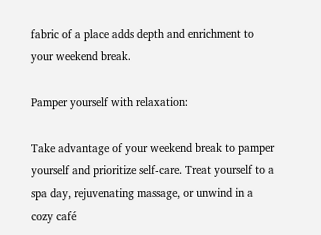fabric of a place adds depth and enrichment to your weekend break.

Pamper yourself with relaxation:

Take advantage of your weekend break to pamper yourself and prioritize self-care. Treat yourself to a spa day, rejuvenating massage, or unwind in a cozy café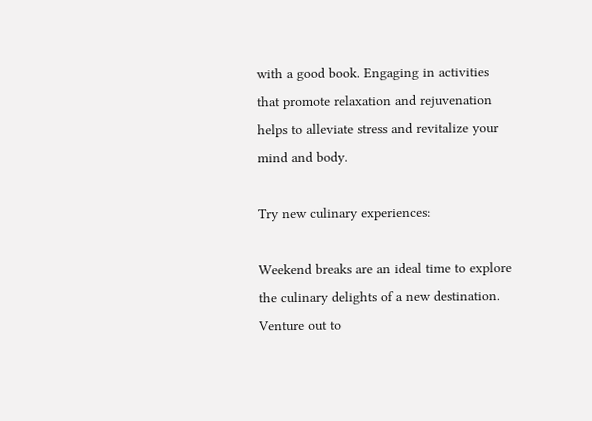with a good book. Engaging in activities that promote relaxation and rejuvenation helps to alleviate stress and revitalize your mind and body.

Try new culinary experiences:

Weekend breaks are an ideal time to explore the culinary delights of a new destination. Venture out to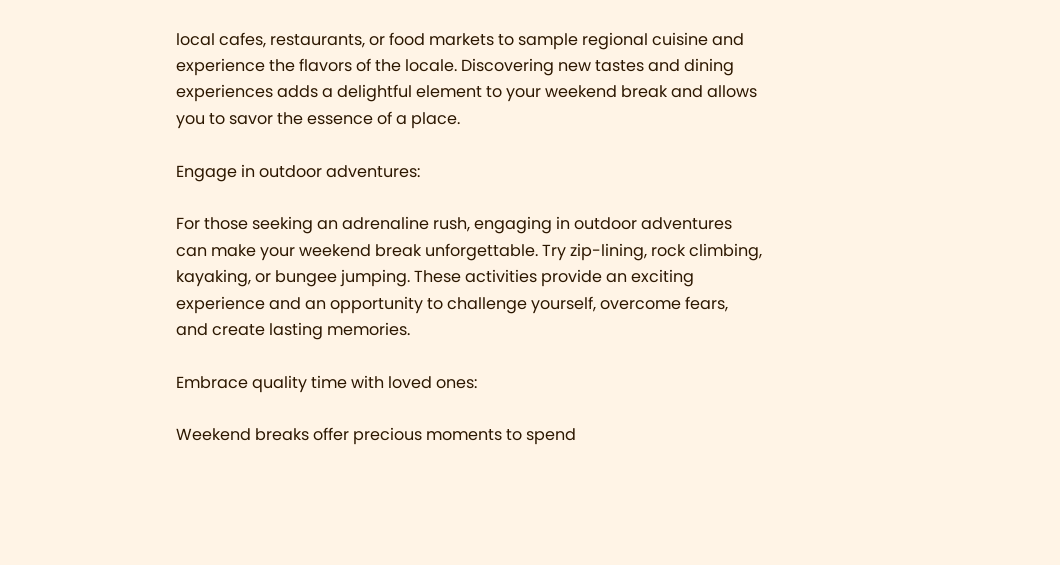local cafes, restaurants, or food markets to sample regional cuisine and experience the flavors of the locale. Discovering new tastes and dining experiences adds a delightful element to your weekend break and allows you to savor the essence of a place.

Engage in outdoor adventures:

For those seeking an adrenaline rush, engaging in outdoor adventures can make your weekend break unforgettable. Try zip-lining, rock climbing, kayaking, or bungee jumping. These activities provide an exciting experience and an opportunity to challenge yourself, overcome fears, and create lasting memories.

Embrace quality time with loved ones:

Weekend breaks offer precious moments to spend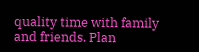quality time with family and friends. Plan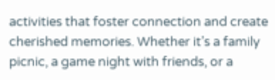activities that foster connection and create cherished memories. Whether it’s a family picnic, a game night with friends, or a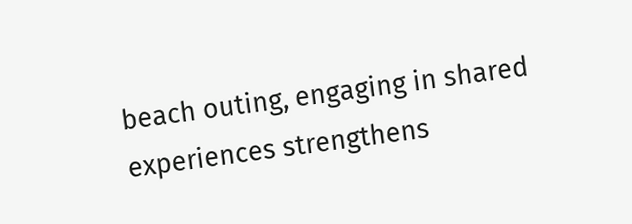beach outing, engaging in shared experiences strengthens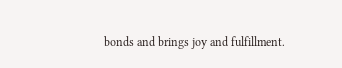bonds and brings joy and fulfillment.